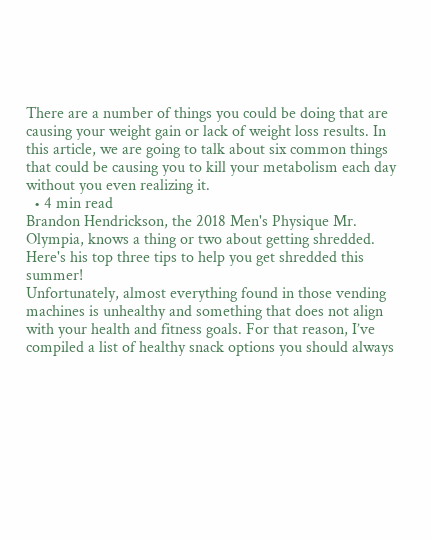There are a number of things you could be doing that are causing your weight gain or lack of weight loss results. In this article, we are going to talk about six common things that could be causing you to kill your metabolism each day without you even realizing it.
  • 4 min read
Brandon Hendrickson, the 2018 Men's Physique Mr. Olympia, knows a thing or two about getting shredded. Here's his top three tips to help you get shredded this summer!
Unfortunately, almost everything found in those vending machines is unhealthy and something that does not align with your health and fitness goals. For that reason, I’ve compiled a list of healthy snack options you should always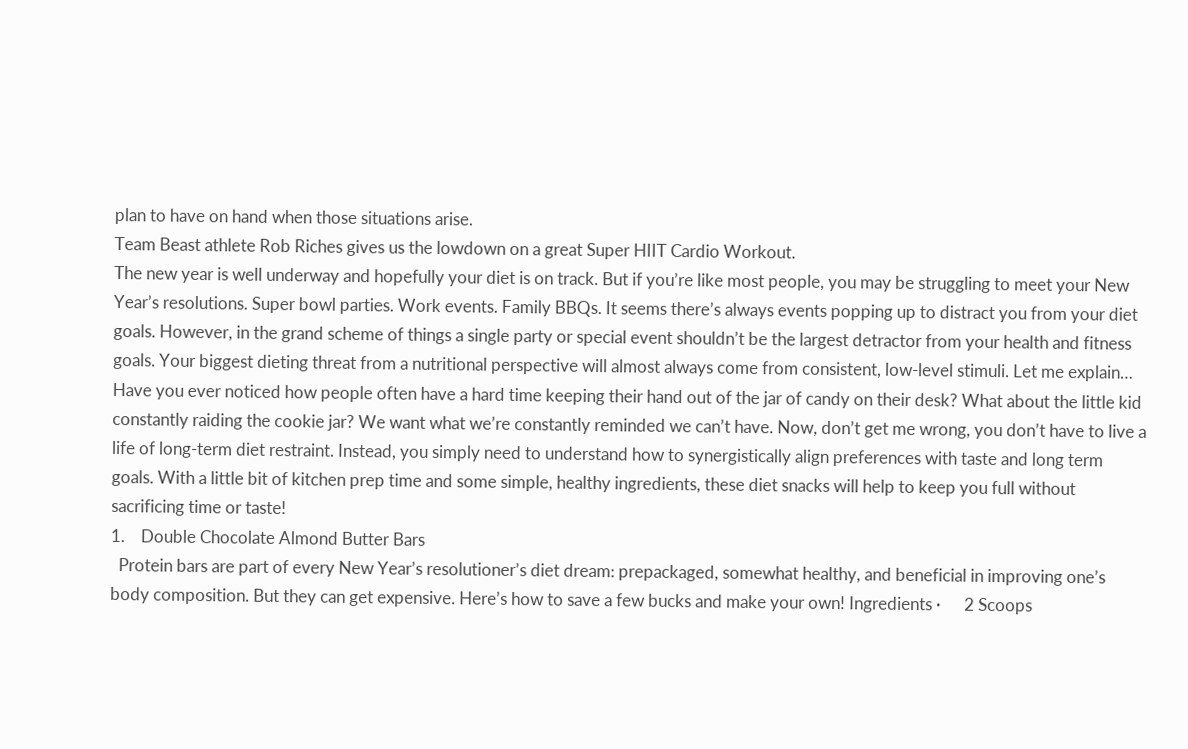plan to have on hand when those situations arise.
Team Beast athlete Rob Riches gives us the lowdown on a great Super HIIT Cardio Workout.
The new year is well underway and hopefully your diet is on track. But if you’re like most people, you may be struggling to meet your New Year’s resolutions. Super bowl parties. Work events. Family BBQs. It seems there’s always events popping up to distract you from your diet goals. However, in the grand scheme of things a single party or special event shouldn’t be the largest detractor from your health and fitness goals. Your biggest dieting threat from a nutritional perspective will almost always come from consistent, low-level stimuli. Let me explain… Have you ever noticed how people often have a hard time keeping their hand out of the jar of candy on their desk? What about the little kid constantly raiding the cookie jar? We want what we’re constantly reminded we can’t have. Now, don’t get me wrong, you don’t have to live a life of long-term diet restraint. Instead, you simply need to understand how to synergistically align preferences with taste and long term goals. With a little bit of kitchen prep time and some simple, healthy ingredients, these diet snacks will help to keep you full without sacrificing time or taste!
1.    Double Chocolate Almond Butter Bars
  Protein bars are part of every New Year’s resolutioner’s diet dream: prepackaged, somewhat healthy, and beneficial in improving one’s body composition. But they can get expensive. Here’s how to save a few bucks and make your own! Ingredients ·      2 Scoops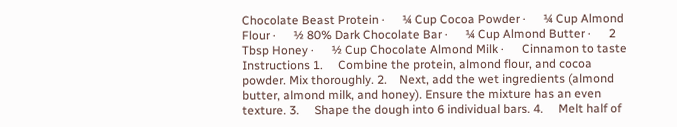Chocolate Beast Protein ·      ¼ Cup Cocoa Powder ·      ¼ Cup Almond Flour ·      ½ 80% Dark Chocolate Bar ·      ¼ Cup Almond Butter ·      2 Tbsp Honey ·      ½ Cup Chocolate Almond Milk ·      Cinnamon to taste Instructions 1.     Combine the protein, almond flour, and cocoa powder. Mix thoroughly. 2.    Next, add the wet ingredients (almond butter, almond milk, and honey). Ensure the mixture has an even texture. 3.     Shape the dough into 6 individual bars. 4.     Melt half of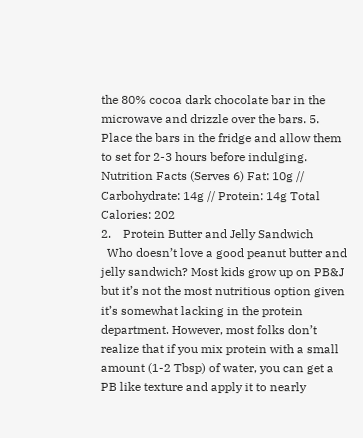the 80% cocoa dark chocolate bar in the microwave and drizzle over the bars. 5.     Place the bars in the fridge and allow them to set for 2-3 hours before indulging. Nutrition Facts (Serves 6) Fat: 10g // Carbohydrate: 14g // Protein: 14g Total Calories: 202
2.    Protein Butter and Jelly Sandwich
  Who doesn’t love a good peanut butter and jelly sandwich? Most kids grow up on PB&J but it’s not the most nutritious option given it’s somewhat lacking in the protein department. However, most folks don’t realize that if you mix protein with a small amount (1-2 Tbsp) of water, you can get a PB like texture and apply it to nearly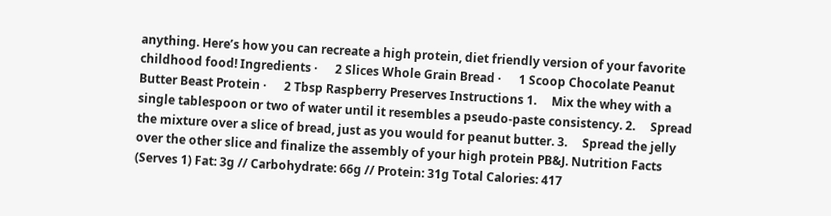anything. Here’s how you can recreate a high protein, diet friendly version of your favorite childhood food! Ingredients ·      2 Slices Whole Grain Bread ·      1 Scoop Chocolate Peanut Butter Beast Protein ·      2 Tbsp Raspberry Preserves Instructions 1.     Mix the whey with a single tablespoon or two of water until it resembles a pseudo-paste consistency. 2.     Spread the mixture over a slice of bread, just as you would for peanut butter. 3.     Spread the jelly over the other slice and finalize the assembly of your high protein PB&J. Nutrition Facts (Serves 1) Fat: 3g // Carbohydrate: 66g // Protein: 31g Total Calories: 417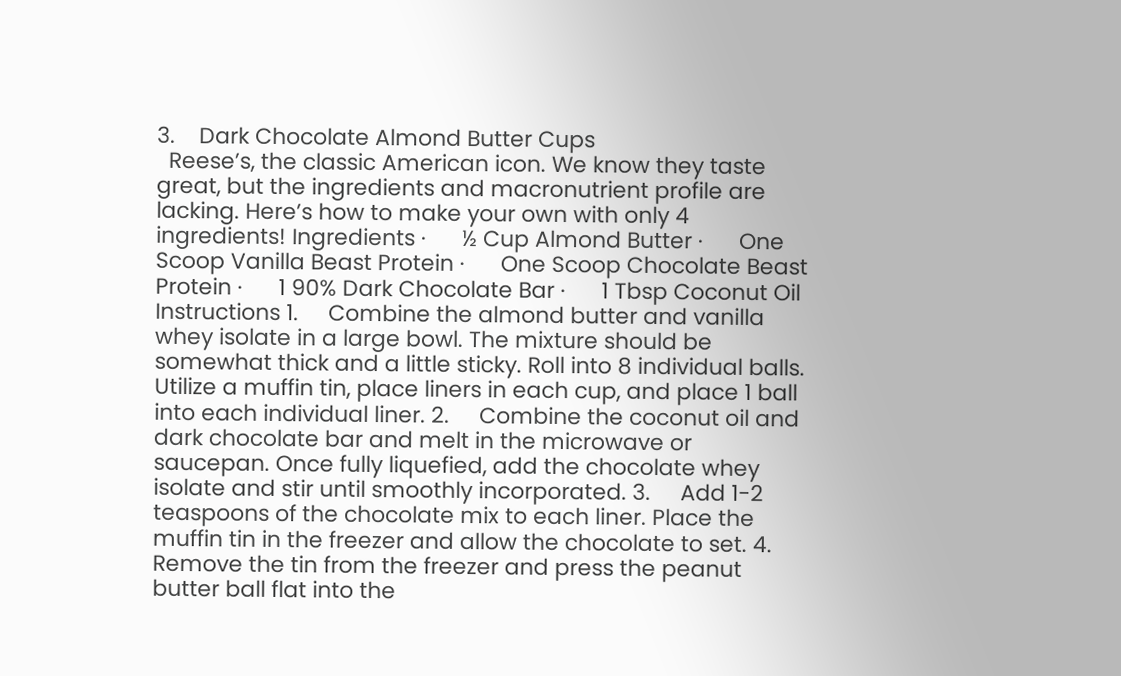3.    Dark Chocolate Almond Butter Cups
  Reese’s, the classic American icon. We know they taste great, but the ingredients and macronutrient profile are lacking. Here’s how to make your own with only 4 ingredients! Ingredients ·      ½ Cup Almond Butter ·      One Scoop Vanilla Beast Protein ·      One Scoop Chocolate Beast Protein ·      1 90% Dark Chocolate Bar ·      1 Tbsp Coconut Oil Instructions 1.     Combine the almond butter and vanilla whey isolate in a large bowl. The mixture should be somewhat thick and a little sticky. Roll into 8 individual balls. Utilize a muffin tin, place liners in each cup, and place 1 ball into each individual liner. 2.     Combine the coconut oil and dark chocolate bar and melt in the microwave or saucepan. Once fully liquefied, add the chocolate whey isolate and stir until smoothly incorporated. 3.     Add 1-2 teaspoons of the chocolate mix to each liner. Place the muffin tin in the freezer and allow the chocolate to set. 4.     Remove the tin from the freezer and press the peanut butter ball flat into the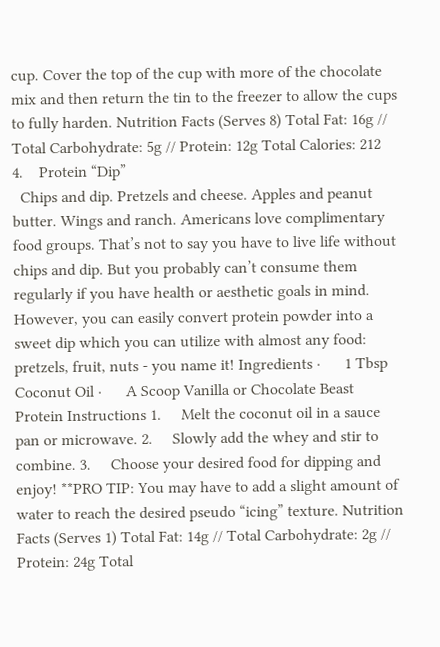cup. Cover the top of the cup with more of the chocolate mix and then return the tin to the freezer to allow the cups to fully harden. Nutrition Facts (Serves 8) Total Fat: 16g // Total Carbohydrate: 5g // Protein: 12g Total Calories: 212
4.    Protein “Dip”
  Chips and dip. Pretzels and cheese. Apples and peanut butter. Wings and ranch. Americans love complimentary food groups. That’s not to say you have to live life without chips and dip. But you probably can’t consume them regularly if you have health or aesthetic goals in mind. However, you can easily convert protein powder into a sweet dip which you can utilize with almost any food: pretzels, fruit, nuts - you name it! Ingredients ·      1 Tbsp Coconut Oil ·      A Scoop Vanilla or Chocolate Beast Protein Instructions 1.     Melt the coconut oil in a sauce pan or microwave. 2.     Slowly add the whey and stir to combine. 3.     Choose your desired food for dipping and enjoy! **PRO TIP: You may have to add a slight amount of water to reach the desired pseudo “icing” texture. Nutrition Facts (Serves 1) Total Fat: 14g // Total Carbohydrate: 2g // Protein: 24g Total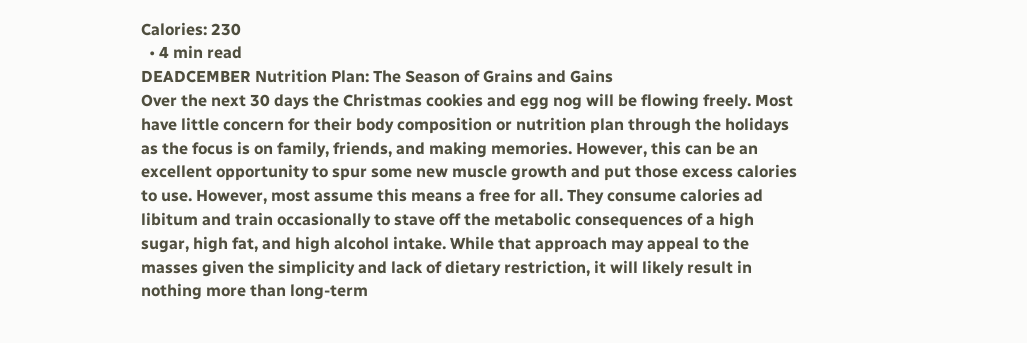Calories: 230
  • 4 min read
DEADCEMBER Nutrition Plan: The Season of Grains and Gains
Over the next 30 days the Christmas cookies and egg nog will be flowing freely. Most have little concern for their body composition or nutrition plan through the holidays as the focus is on family, friends, and making memories. However, this can be an excellent opportunity to spur some new muscle growth and put those excess calories to use. However, most assume this means a free for all. They consume calories ad libitum and train occasionally to stave off the metabolic consequences of a high sugar, high fat, and high alcohol intake. While that approach may appeal to the masses given the simplicity and lack of dietary restriction, it will likely result in nothing more than long-term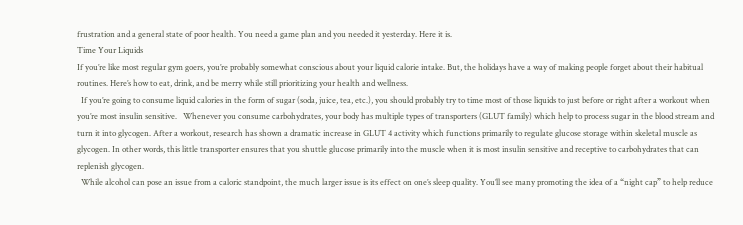frustration and a general state of poor health. You need a game plan and you needed it yesterday. Here it is.
Time Your Liquids
If you’re like most regular gym goers, you’re probably somewhat conscious about your liquid calorie intake. But, the holidays have a way of making people forget about their habitual routines. Here’s how to eat, drink, and be merry while still prioritizing your health and wellness.
  If you’re going to consume liquid calories in the form of sugar (soda, juice, tea, etc.), you should probably try to time most of those liquids to just before or right after a workout when you’re most insulin sensitive.   Whenever you consume carbohydrates, your body has multiple types of transporters (GLUT family) which help to process sugar in the blood stream and turn it into glycogen. After a workout, research has shown a dramatic increase in GLUT 4 activity which functions primarily to regulate glucose storage within skeletal muscle as glycogen. In other words, this little transporter ensures that you shuttle glucose primarily into the muscle when it is most insulin sensitive and receptive to carbohydrates that can replenish glycogen.
  While alcohol can pose an issue from a caloric standpoint, the much larger issue is its effect on one’s sleep quality. You’ll see many promoting the idea of a “night cap” to help reduce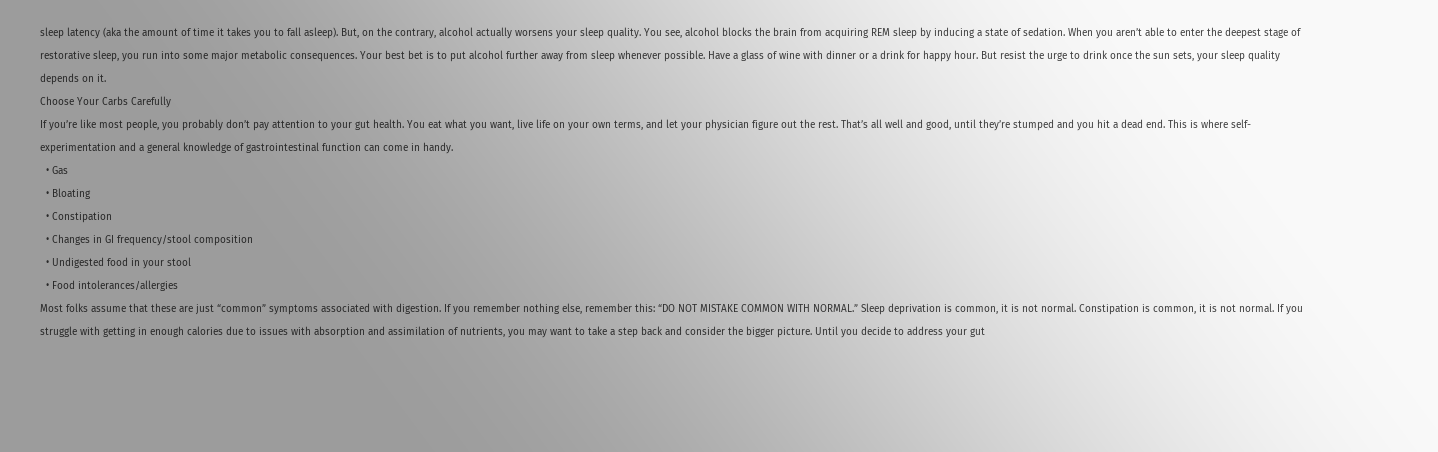sleep latency (aka the amount of time it takes you to fall asleep). But, on the contrary, alcohol actually worsens your sleep quality. You see, alcohol blocks the brain from acquiring REM sleep by inducing a state of sedation. When you aren’t able to enter the deepest stage of restorative sleep, you run into some major metabolic consequences. Your best bet is to put alcohol further away from sleep whenever possible. Have a glass of wine with dinner or a drink for happy hour. But resist the urge to drink once the sun sets, your sleep quality depends on it.
Choose Your Carbs Carefully
If you’re like most people, you probably don’t pay attention to your gut health. You eat what you want, live life on your own terms, and let your physician figure out the rest. That’s all well and good, until they’re stumped and you hit a dead end. This is where self-experimentation and a general knowledge of gastrointestinal function can come in handy.
  • Gas
  • Bloating
  • Constipation
  • Changes in GI frequency/stool composition
  • Undigested food in your stool
  • Food intolerances/allergies
Most folks assume that these are just “common” symptoms associated with digestion. If you remember nothing else, remember this: “DO NOT MISTAKE COMMON WITH NORMAL.” Sleep deprivation is common, it is not normal. Constipation is common, it is not normal. If you struggle with getting in enough calories due to issues with absorption and assimilation of nutrients, you may want to take a step back and consider the bigger picture. Until you decide to address your gut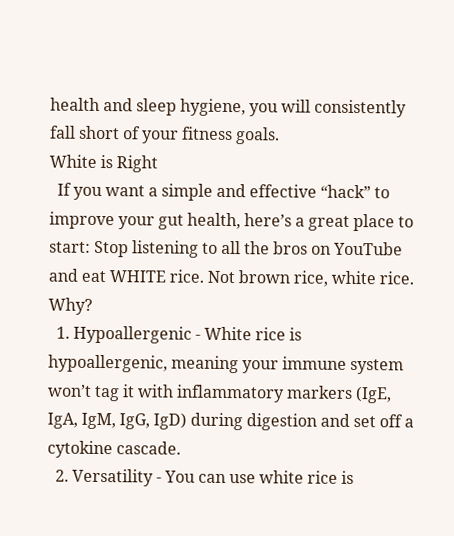health and sleep hygiene, you will consistently fall short of your fitness goals.
White is Right
  If you want a simple and effective “hack” to improve your gut health, here’s a great place to start: Stop listening to all the bros on YouTube and eat WHITE rice. Not brown rice, white rice. Why?
  1. Hypoallergenic - White rice is hypoallergenic, meaning your immune system won’t tag it with inflammatory markers (IgE, IgA, IgM, IgG, IgD) during digestion and set off a cytokine cascade.
  2. Versatility - You can use white rice is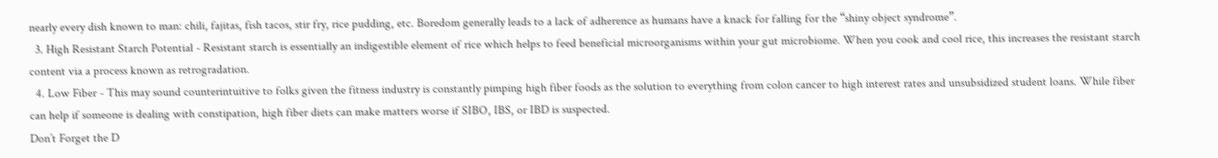nearly every dish known to man: chili, fajitas, fish tacos, stir fry, rice pudding, etc. Boredom generally leads to a lack of adherence as humans have a knack for falling for the “shiny object syndrome”.
  3. High Resistant Starch Potential - Resistant starch is essentially an indigestible element of rice which helps to feed beneficial microorganisms within your gut microbiome. When you cook and cool rice, this increases the resistant starch content via a process known as retrogradation.
  4. Low Fiber - This may sound counterintuitive to folks given the fitness industry is constantly pimping high fiber foods as the solution to everything from colon cancer to high interest rates and unsubsidized student loans. While fiber can help if someone is dealing with constipation, high fiber diets can make matters worse if SIBO, IBS, or IBD is suspected.
Don’t Forget the D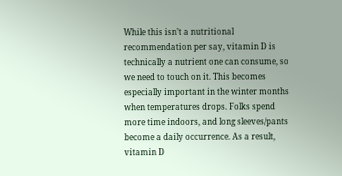While this isn’t a nutritional recommendation per say, vitamin D is technically a nutrient one can consume, so we need to touch on it. This becomes especially important in the winter months when temperatures drops. Folks spend more time indoors, and long sleeves/pants become a daily occurrence. As a result, vitamin D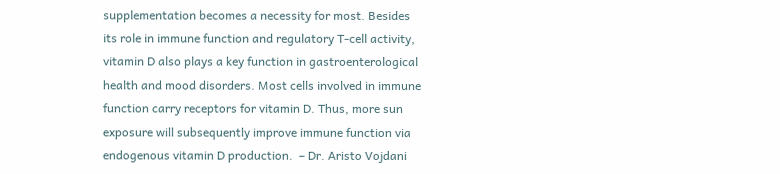supplementation becomes a necessity for most. Besides its role in immune function and regulatory T-cell activity, vitamin D also plays a key function in gastroenterological health and mood disorders. Most cells involved in immune function carry receptors for vitamin D. Thus, more sun exposure will subsequently improve immune function via endogenous vitamin D production.  – Dr. Aristo Vojdani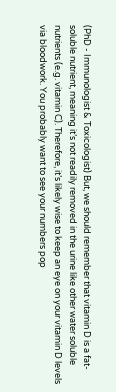(PhD - Immunologist & Toxicologist) But, we should remember that vitamin D is a fat-soluble nutrient, meaning it’s not readily removed in the urine like other water soluble nutrients (e.g. vitamin C). Therefore, it’s likely wise to keep an eye on your vitamin D levels via bloodwork. You probably want to see your numbers pop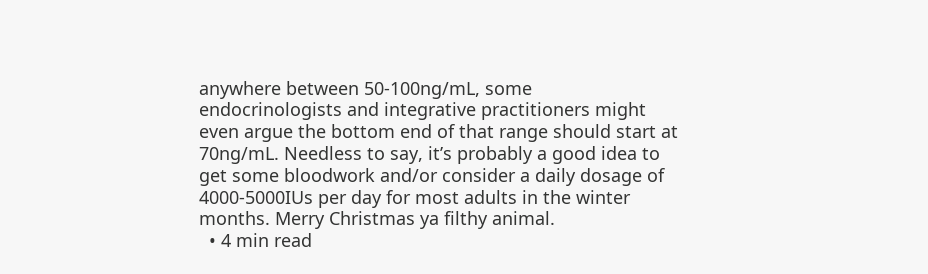anywhere between 50-100ng/mL, some endocrinologists and integrative practitioners might even argue the bottom end of that range should start at 70ng/mL. Needless to say, it’s probably a good idea to get some bloodwork and/or consider a daily dosage of 4000-5000IUs per day for most adults in the winter months. Merry Christmas ya filthy animal.
  • 4 min read